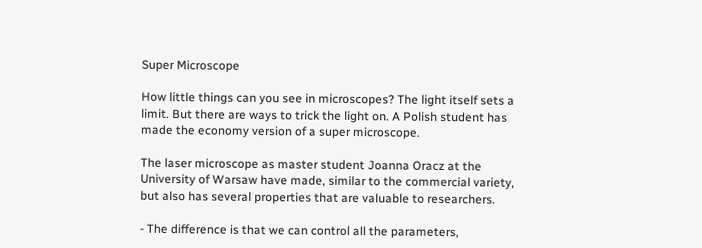Super Microscope

How little things can you see in microscopes? The light itself sets a limit. But there are ways to trick the light on. A Polish student has made the economy version of a super microscope.

The laser microscope as master student Joanna Oracz at the University of Warsaw have made, similar to the commercial variety, but also has several properties that are valuable to researchers.

- The difference is that we can control all the parameters,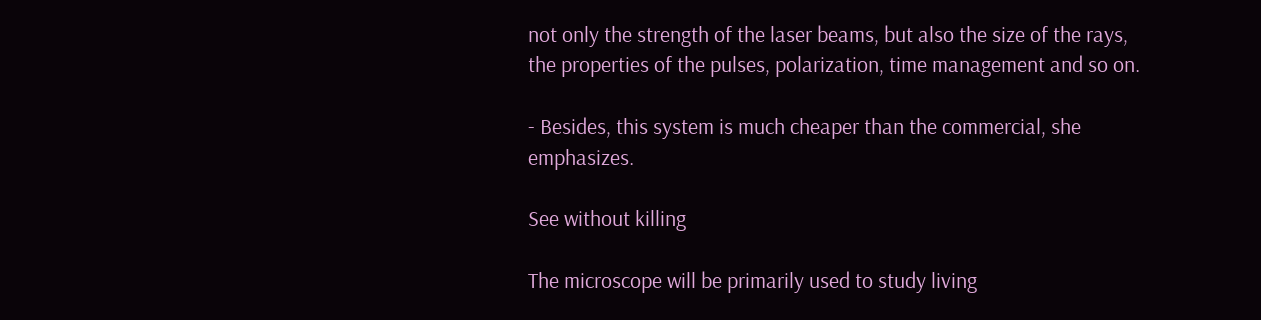not only the strength of the laser beams, but also the size of the rays, the properties of the pulses, polarization, time management and so on.

- Besides, this system is much cheaper than the commercial, she emphasizes.

See without killing

The microscope will be primarily used to study living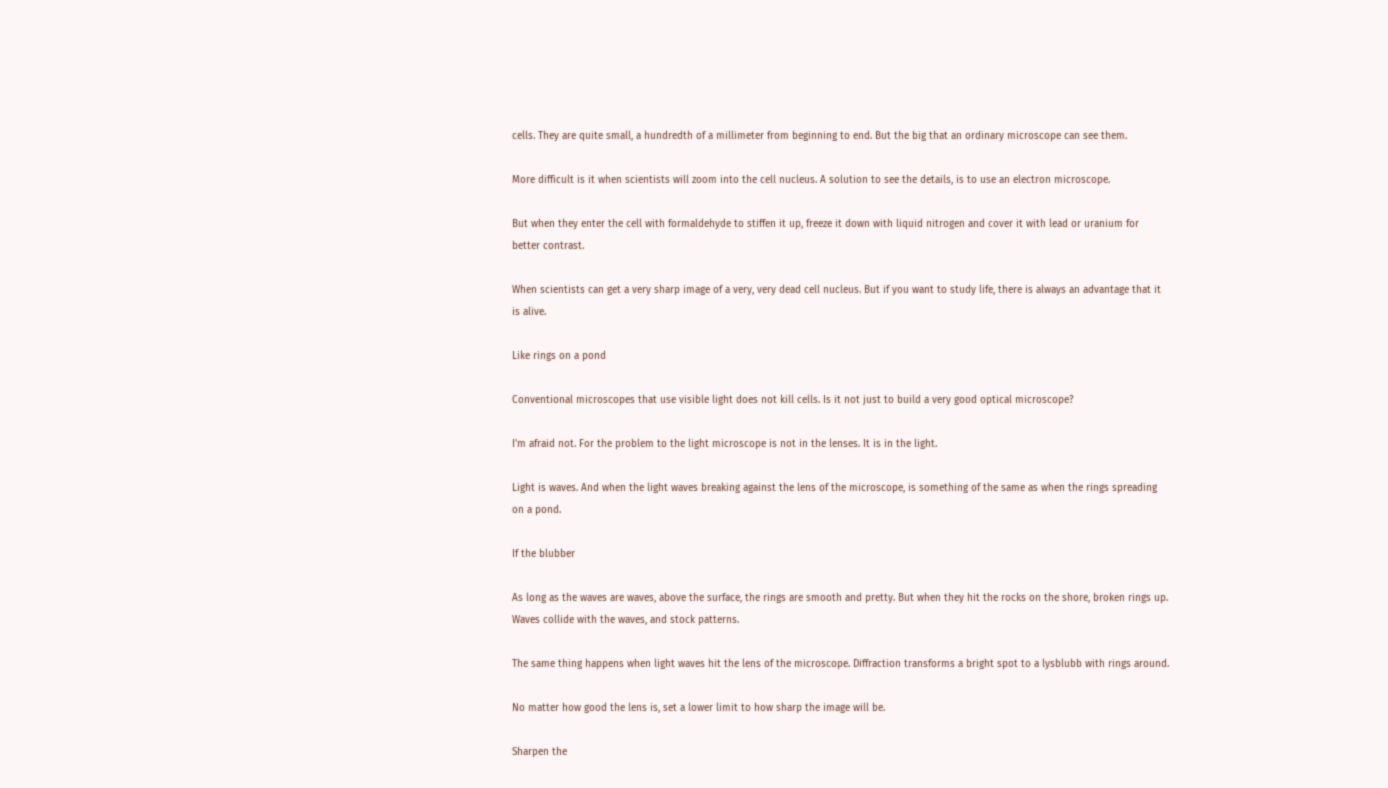cells. They are quite small, a hundredth of a millimeter from beginning to end. But the big that an ordinary microscope can see them.

More difficult is it when scientists will zoom into the cell nucleus. A solution to see the details, is to use an electron microscope.

But when they enter the cell with formaldehyde to stiffen it up, freeze it down with liquid nitrogen and cover it with lead or uranium for better contrast.

When scientists can get a very sharp image of a very, very dead cell nucleus. But if you want to study life, there is always an advantage that it is alive.

Like rings on a pond

Conventional microscopes that use visible light does not kill cells. Is it not just to build a very good optical microscope?

I'm afraid not. For the problem to the light microscope is not in the lenses. It is in the light.

Light is waves. And when the light waves breaking against the lens of the microscope, is something of the same as when the rings spreading on a pond.

If the blubber

As long as the waves are waves, above the surface, the rings are smooth and pretty. But when they hit the rocks on the shore, broken rings up. Waves collide with the waves, and stock patterns.

The same thing happens when light waves hit the lens of the microscope. Diffraction transforms a bright spot to a lysblubb with rings around.

No matter how good the lens is, set a lower limit to how sharp the image will be.

Sharpen the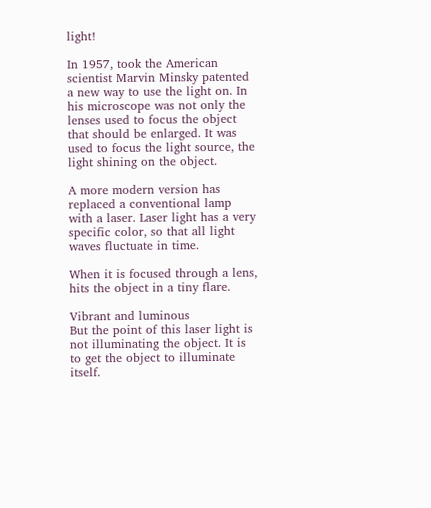light!

In 1957, took the American scientist Marvin Minsky patented a new way to use the light on. In his microscope was not only the lenses used to focus the object that should be enlarged. It was used to focus the light source, the light shining on the object.

A more modern version has replaced a conventional lamp with a laser. Laser light has a very specific color, so that all light waves fluctuate in time.

When it is focused through a lens, hits the object in a tiny flare.

Vibrant and luminous
But the point of this laser light is not illuminating the object. It is to get the object to illuminate itself.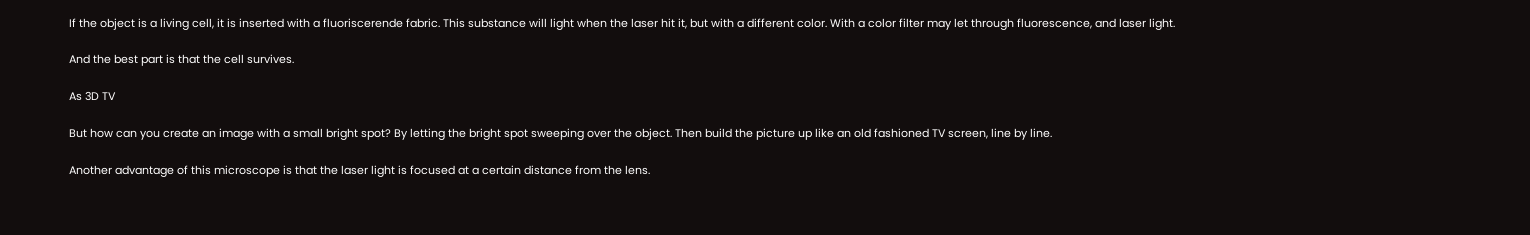If the object is a living cell, it is inserted with a fluoriscerende fabric. This substance will light when the laser hit it, but with a different color. With a color filter may let through fluorescence, and laser light.

And the best part is that the cell survives.

As 3D TV

But how can you create an image with a small bright spot? By letting the bright spot sweeping over the object. Then build the picture up like an old fashioned TV screen, line by line.

Another advantage of this microscope is that the laser light is focused at a certain distance from the lens.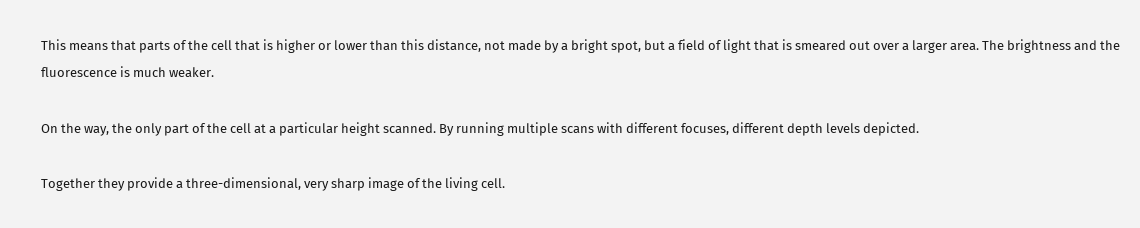This means that parts of the cell that is higher or lower than this distance, not made by a bright spot, but a field of light that is smeared out over a larger area. The brightness and the fluorescence is much weaker.

On the way, the only part of the cell at a particular height scanned. By running multiple scans with different focuses, different depth levels depicted.

Together they provide a three-dimensional, very sharp image of the living cell.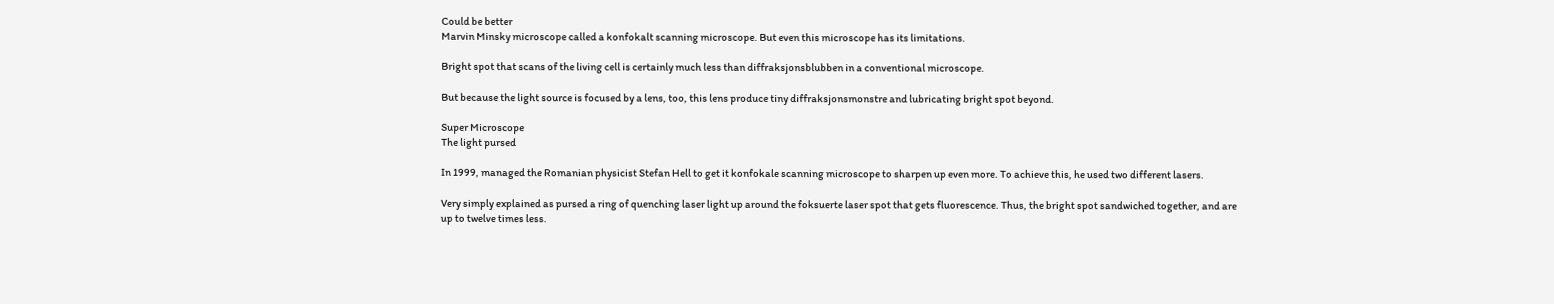Could be better
Marvin Minsky microscope called a konfokalt scanning microscope. But even this microscope has its limitations.

Bright spot that scans of the living cell is certainly much less than diffraksjonsblubben in a conventional microscope.

But because the light source is focused by a lens, too, this lens produce tiny diffraksjonsmonstre and lubricating bright spot beyond.

Super Microscope
The light pursed

In 1999, managed the Romanian physicist Stefan Hell to get it konfokale scanning microscope to sharpen up even more. To achieve this, he used two different lasers.

Very simply explained as pursed a ring of quenching laser light up around the foksuerte laser spot that gets fluorescence. Thus, the bright spot sandwiched together, and are up to twelve times less.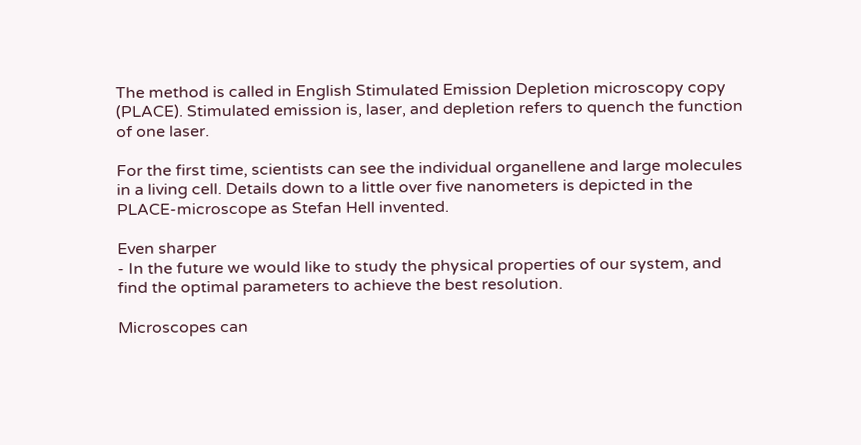The method is called in English Stimulated Emission Depletion microscopy copy (PLACE). Stimulated emission is, laser, and depletion refers to quench the function of one laser.

For the first time, scientists can see the individual organellene and large molecules in a living cell. Details down to a little over five nanometers is depicted in the PLACE-microscope as Stefan Hell invented.

Even sharper
- In the future we would like to study the physical properties of our system, and find the optimal parameters to achieve the best resolution.

Microscopes can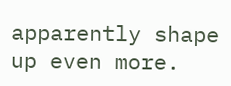apparently shape up even more.